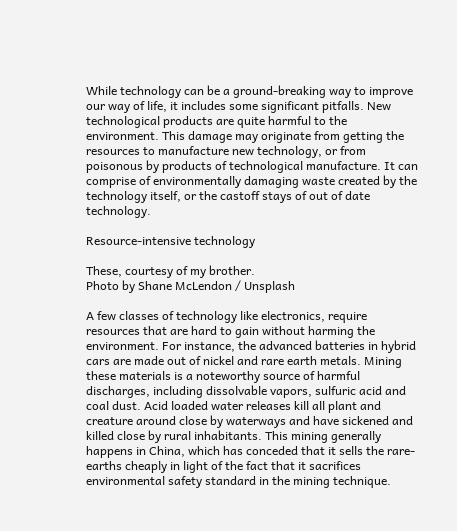While technology can be a ground-breaking way to improve our way of life, it includes some significant pitfalls. New technological products are quite harmful to the environment. This damage may originate from getting the resources to manufacture new technology, or from poisonous by products of technological manufacture. It can comprise of environmentally damaging waste created by the technology itself, or the castoff stays of out of date technology.

Resource-intensive technology

These, courtesy of my brother.
Photo by Shane McLendon / Unsplash

A few classes of technology like electronics, require resources that are hard to gain without harming the environment. For instance, the advanced batteries in hybrid cars are made out of nickel and rare earth metals. Mining these materials is a noteworthy source of harmful discharges, including dissolvable vapors, sulfuric acid and coal dust. Acid loaded water releases kill all plant and creature around close by waterways and have sickened and killed close by rural inhabitants. This mining generally happens in China, which has conceded that it sells the rare-earths cheaply in light of the fact that it sacrifices environmental safety standard in the mining technique.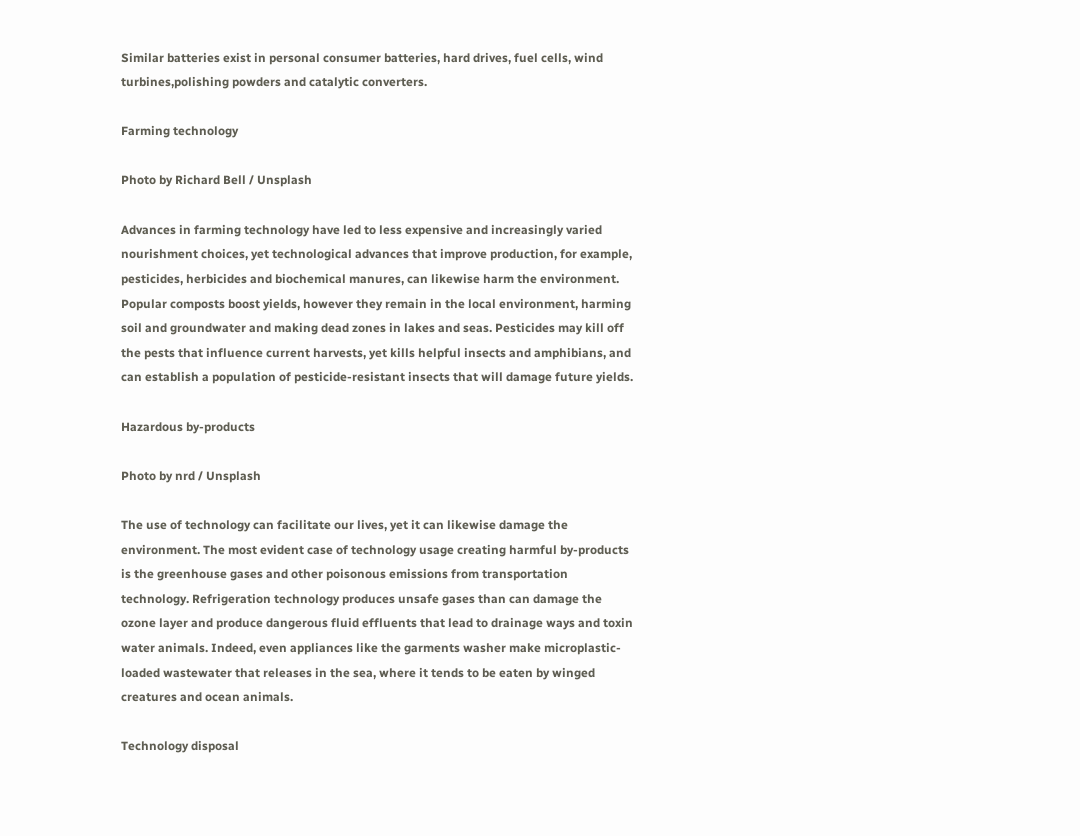Similar batteries exist in personal consumer batteries, hard drives, fuel cells, wind turbines,polishing powders and catalytic converters.

Farming technology

Photo by Richard Bell / Unsplash

Advances in farming technology have led to less expensive and increasingly varied nourishment choices, yet technological advances that improve production, for example, pesticides, herbicides and biochemical manures, can likewise harm the environment. Popular composts boost yields, however they remain in the local environment, harming soil and groundwater and making dead zones in lakes and seas. Pesticides may kill off the pests that influence current harvests, yet kills helpful insects and amphibians, and can establish a population of pesticide-resistant insects that will damage future yields.

Hazardous by-products

Photo by nrd / Unsplash

The use of technology can facilitate our lives, yet it can likewise damage the environment. The most evident case of technology usage creating harmful by-products is the greenhouse gases and other poisonous emissions from transportation technology. Refrigeration technology produces unsafe gases than can damage the ozone layer and produce dangerous fluid effluents that lead to drainage ways and toxin water animals. Indeed, even appliances like the garments washer make microplastic-loaded wastewater that releases in the sea, where it tends to be eaten by winged creatures and ocean animals.

Technology disposal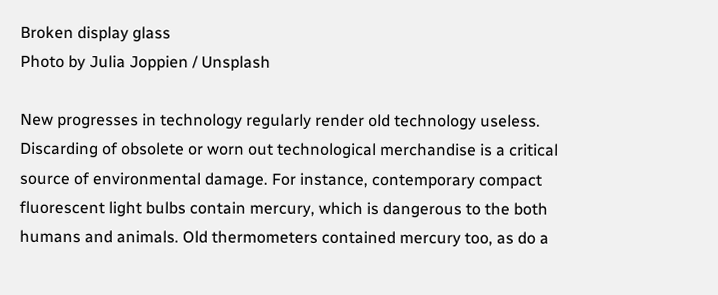Broken display glass
Photo by Julia Joppien / Unsplash

New progresses in technology regularly render old technology useless. Discarding of obsolete or worn out technological merchandise is a critical source of environmental damage. For instance, contemporary compact fluorescent light bulbs contain mercury, which is dangerous to the both humans and animals. Old thermometers contained mercury too, as do a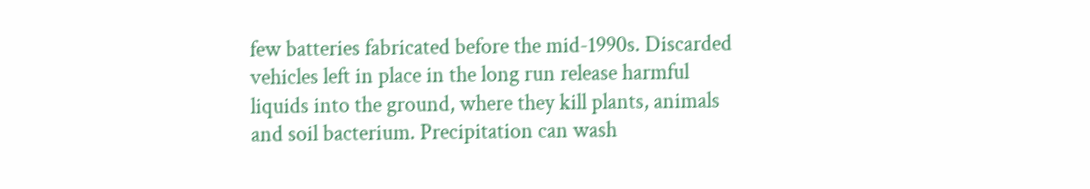few batteries fabricated before the mid-1990s. Discarded vehicles left in place in the long run release harmful liquids into the ground, where they kill plants, animals and soil bacterium. Precipitation can wash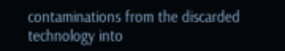contaminations from the discarded technology into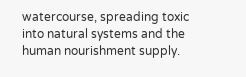watercourse, spreading toxic into natural systems and the human nourishment supply.